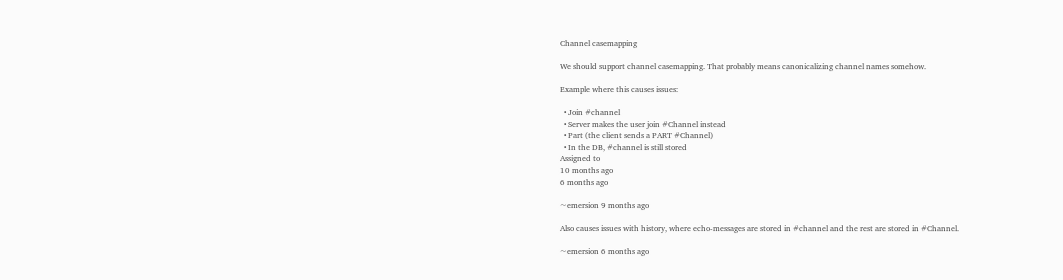Channel casemapping

We should support channel casemapping. That probably means canonicalizing channel names somehow.

Example where this causes issues:

  • Join #channel
  • Server makes the user join #Channel instead
  • Part (the client sends a PART #Channel)
  • In the DB, #channel is still stored
Assigned to
10 months ago
6 months ago

~emersion 9 months ago

Also causes issues with history, where echo-messages are stored in #channel and the rest are stored in #Channel.

~emersion 6 months ago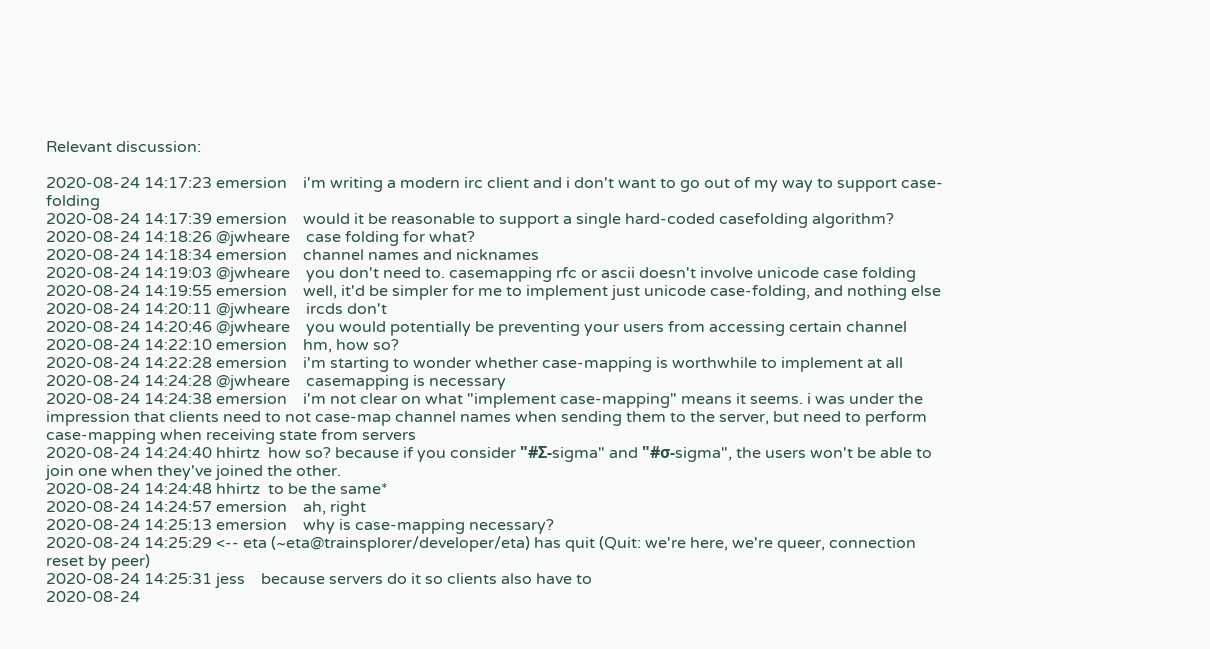Relevant discussion:

2020-08-24 14:17:23 emersion    i'm writing a modern irc client and i don't want to go out of my way to support case-folding
2020-08-24 14:17:39 emersion    would it be reasonable to support a single hard-coded casefolding algorithm?
2020-08-24 14:18:26 @jwheare    case folding for what?
2020-08-24 14:18:34 emersion    channel names and nicknames
2020-08-24 14:19:03 @jwheare    you don't need to. casemapping rfc or ascii doesn't involve unicode case folding
2020-08-24 14:19:55 emersion    well, it'd be simpler for me to implement just unicode case-folding, and nothing else
2020-08-24 14:20:11 @jwheare    ircds don't
2020-08-24 14:20:46 @jwheare    you would potentially be preventing your users from accessing certain channel
2020-08-24 14:22:10 emersion    hm, how so?
2020-08-24 14:22:28 emersion    i'm starting to wonder whether case-mapping is worthwhile to implement at all
2020-08-24 14:24:28 @jwheare    casemapping is necessary
2020-08-24 14:24:38 emersion    i'm not clear on what "implement case-mapping" means it seems. i was under the impression that clients need to not case-map channel names when sending them to the server, but need to perform case-mapping when receiving state from servers
2020-08-24 14:24:40 hhirtz  how so? because if you consider "#Σ-sigma" and "#σ-sigma", the users won't be able to join one when they've joined the other.
2020-08-24 14:24:48 hhirtz  to be the same*
2020-08-24 14:24:57 emersion    ah, right
2020-08-24 14:25:13 emersion    why is case-mapping necessary?
2020-08-24 14:25:29 <-- eta (~eta@trainsplorer/developer/eta) has quit (Quit: we're here, we're queer, connection reset by peer)
2020-08-24 14:25:31 jess    because servers do it so clients also have to
2020-08-24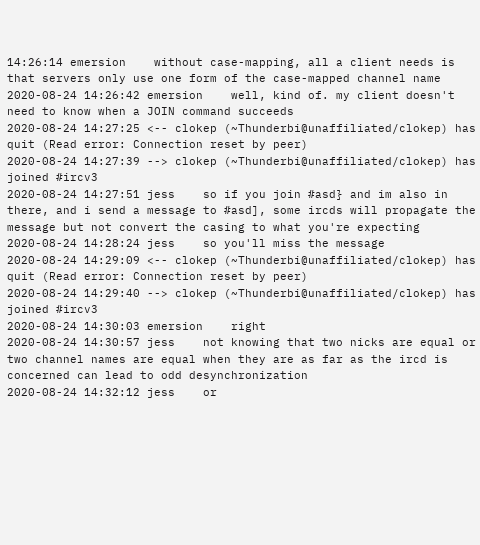14:26:14 emersion    without case-mapping, all a client needs is that servers only use one form of the case-mapped channel name
2020-08-24 14:26:42 emersion    well, kind of. my client doesn't need to know when a JOIN command succeeds
2020-08-24 14:27:25 <-- clokep (~Thunderbi@unaffiliated/clokep) has quit (Read error: Connection reset by peer)
2020-08-24 14:27:39 --> clokep (~Thunderbi@unaffiliated/clokep) has joined #ircv3
2020-08-24 14:27:51 jess    so if you join #asd} and im also in there, and i send a message to #asd], some ircds will propagate the message but not convert the casing to what you're expecting
2020-08-24 14:28:24 jess    so you'll miss the message
2020-08-24 14:29:09 <-- clokep (~Thunderbi@unaffiliated/clokep) has quit (Read error: Connection reset by peer)
2020-08-24 14:29:40 --> clokep (~Thunderbi@unaffiliated/clokep) has joined #ircv3
2020-08-24 14:30:03 emersion    right
2020-08-24 14:30:57 jess    not knowing that two nicks are equal or two channel names are equal when they are as far as the ircd is concerned can lead to odd desynchronization
2020-08-24 14:32:12 jess    or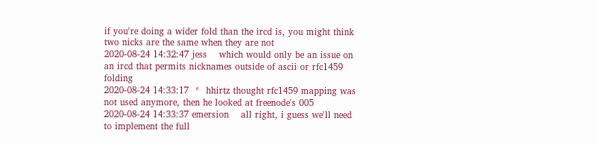if you're doing a wider fold than the ircd is, you might think two nicks are the same when they are not
2020-08-24 14:32:47 jess    which would only be an issue on an ircd that permits nicknames outside of ascii or rfc1459 folding
2020-08-24 14:33:17  *  hhirtz thought rfc1459 mapping was not used anymore, then he looked at freenode's 005
2020-08-24 14:33:37 emersion    all right, i guess we'll need to implement the full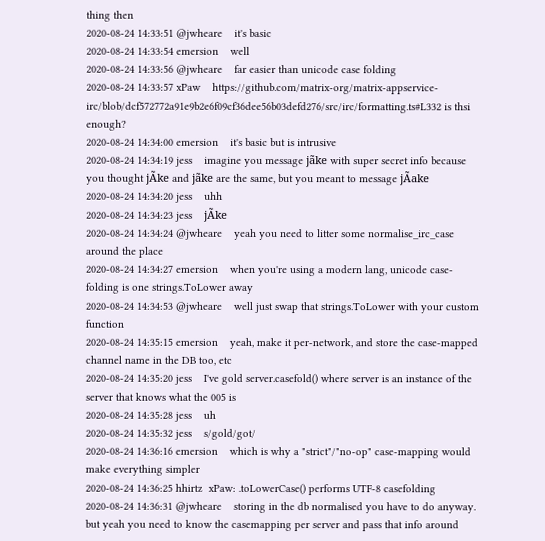thing then
2020-08-24 14:33:51 @jwheare    it's basic
2020-08-24 14:33:54 emersion    well
2020-08-24 14:33:56 @jwheare    far easier than unicode case folding
2020-08-24 14:33:57 xPaw    https://github.com/matrix-org/matrix-appservice-irc/blob/dcf572772a91e9b2e6f09cf36dee56b03defd276/src/irc/formatting.ts#L332 is thsi enough?
2020-08-24 14:34:00 emersion    it's basic but is intrusive
2020-08-24 14:34:19 jess    imagine you message jãke with super secret info because you thought jÃke and jãke are the same, but you meant to message jÃake
2020-08-24 14:34:20 jess    uhh
2020-08-24 14:34:23 jess    jÃke
2020-08-24 14:34:24 @jwheare    yeah you need to litter some normalise_irc_case  around the place
2020-08-24 14:34:27 emersion    when you're using a modern lang, unicode case-folding is one strings.ToLower away
2020-08-24 14:34:53 @jwheare    well just swap that strings.ToLower with your custom function
2020-08-24 14:35:15 emersion    yeah, make it per-network, and store the case-mapped channel name in the DB too, etc
2020-08-24 14:35:20 jess    I've gold server.casefold() where server is an instance of the server that knows what the 005 is
2020-08-24 14:35:28 jess    uh
2020-08-24 14:35:32 jess    s/gold/got/
2020-08-24 14:36:16 emersion    which is why a "strict"/"no-op" case-mapping would make everything simpler
2020-08-24 14:36:25 hhirtz  xPaw: .toLowerCase() performs UTF-8 casefolding
2020-08-24 14:36:31 @jwheare    storing in the db normalised you have to do anyway. but yeah you need to know the casemapping per server and pass that info around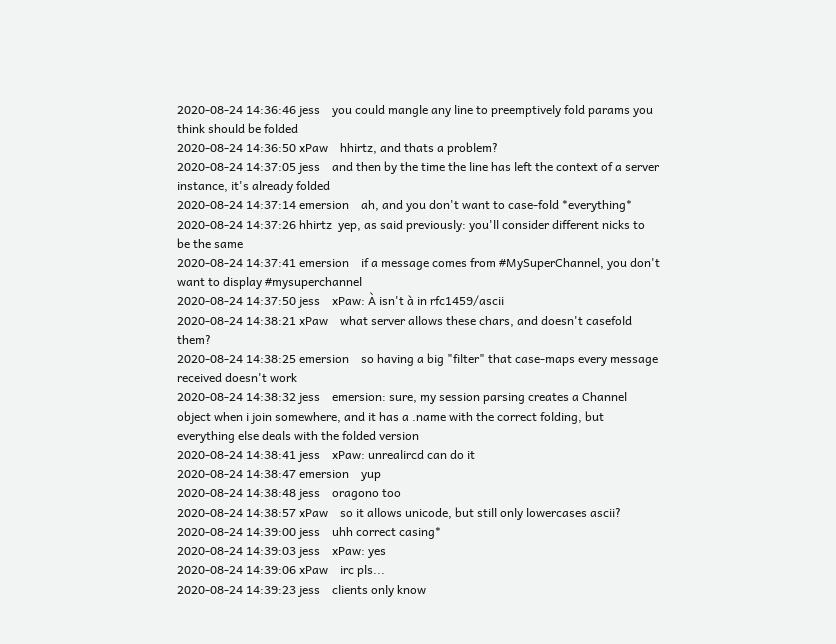2020-08-24 14:36:46 jess    you could mangle any line to preemptively fold params you think should be folded
2020-08-24 14:36:50 xPaw    hhirtz, and thats a problem?
2020-08-24 14:37:05 jess    and then by the time the line has left the context of a server instance, it's already folded
2020-08-24 14:37:14 emersion    ah, and you don't want to case-fold *everything*
2020-08-24 14:37:26 hhirtz  yep, as said previously: you'll consider different nicks to be the same
2020-08-24 14:37:41 emersion    if a message comes from #MySuperChannel, you don't want to display #mysuperchannel
2020-08-24 14:37:50 jess    xPaw: À isn't à in rfc1459/ascii
2020-08-24 14:38:21 xPaw    what server allows these chars, and doesn't casefold them?
2020-08-24 14:38:25 emersion    so having a big "filter" that case-maps every message received doesn't work
2020-08-24 14:38:32 jess    emersion: sure, my session parsing creates a Channel object when i join somewhere, and it has a .name with the correct folding, but everything else deals with the folded version
2020-08-24 14:38:41 jess    xPaw: unrealircd can do it
2020-08-24 14:38:47 emersion    yup
2020-08-24 14:38:48 jess    oragono too
2020-08-24 14:38:57 xPaw    so it allows unicode, but still only lowercases ascii?
2020-08-24 14:39:00 jess    uhh correct casing*
2020-08-24 14:39:03 jess    xPaw: yes
2020-08-24 14:39:06 xPaw    irc pls...
2020-08-24 14:39:23 jess    clients only know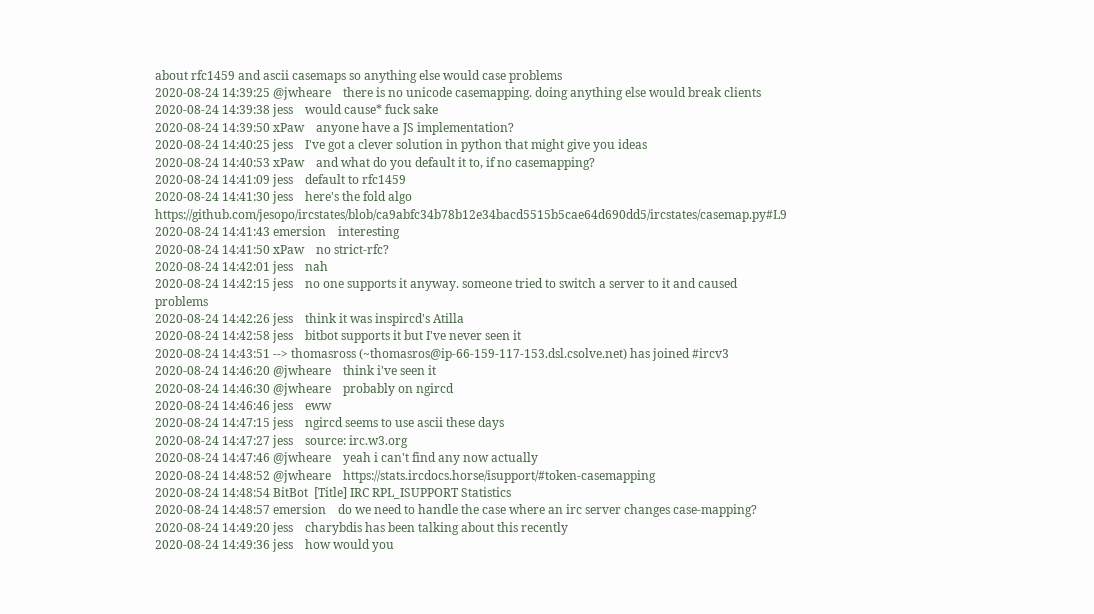about rfc1459 and ascii casemaps so anything else would case problems
2020-08-24 14:39:25 @jwheare    there is no unicode casemapping. doing anything else would break clients
2020-08-24 14:39:38 jess    would cause* fuck sake
2020-08-24 14:39:50 xPaw    anyone have a JS implementation?
2020-08-24 14:40:25 jess    I've got a clever solution in python that might give you ideas
2020-08-24 14:40:53 xPaw    and what do you default it to, if no casemapping?
2020-08-24 14:41:09 jess    default to rfc1459
2020-08-24 14:41:30 jess    here's the fold algo https://github.com/jesopo/ircstates/blob/ca9abfc34b78b12e34bacd5515b5cae64d690dd5/ircstates/casemap.py#L9
2020-08-24 14:41:43 emersion    interesting
2020-08-24 14:41:50 xPaw    no strict-rfc?
2020-08-24 14:42:01 jess    nah
2020-08-24 14:42:15 jess    no one supports it anyway. someone tried to switch a server to it and caused problems
2020-08-24 14:42:26 jess    think it was inspircd's Atilla
2020-08-24 14:42:58 jess    bitbot supports it but I've never seen it
2020-08-24 14:43:51 --> thomasross (~thomasros@ip-66-159-117-153.dsl.csolve.net) has joined #ircv3
2020-08-24 14:46:20 @jwheare    think i've seen it
2020-08-24 14:46:30 @jwheare    probably on ngircd
2020-08-24 14:46:46 jess    eww
2020-08-24 14:47:15 jess    ngircd seems to use ascii these days
2020-08-24 14:47:27 jess    source: irc.w3.org
2020-08-24 14:47:46 @jwheare    yeah i can't find any now actually
2020-08-24 14:48:52 @jwheare    https://stats.ircdocs.horse/isupport/#token-casemapping
2020-08-24 14:48:54 BitBot  [Title] IRC RPL_ISUPPORT Statistics
2020-08-24 14:48:57 emersion    do we need to handle the case where an irc server changes case-mapping?
2020-08-24 14:49:20 jess    charybdis has been talking about this recently
2020-08-24 14:49:36 jess    how would you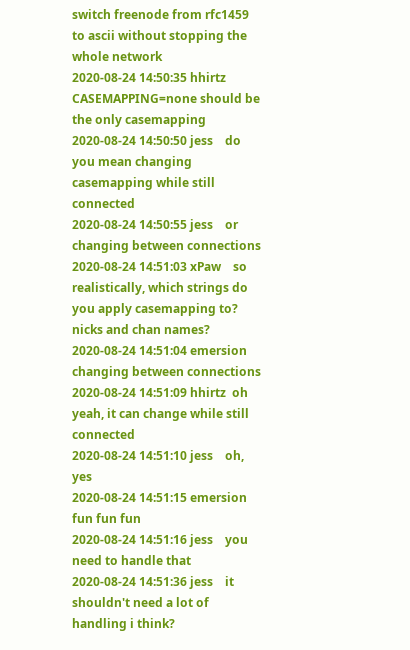switch freenode from rfc1459 to ascii without stopping the whole network
2020-08-24 14:50:35 hhirtz  CASEMAPPING=none should be the only casemapping
2020-08-24 14:50:50 jess    do you mean changing casemapping while still connected
2020-08-24 14:50:55 jess    or changing between connections
2020-08-24 14:51:03 xPaw    so realistically, which strings do you apply casemapping to? nicks and chan names?
2020-08-24 14:51:04 emersion    changing between connections
2020-08-24 14:51:09 hhirtz  oh yeah, it can change while still connected
2020-08-24 14:51:10 jess    oh, yes
2020-08-24 14:51:15 emersion    fun fun fun
2020-08-24 14:51:16 jess    you need to handle that
2020-08-24 14:51:36 jess    it shouldn't need a lot of handling i think?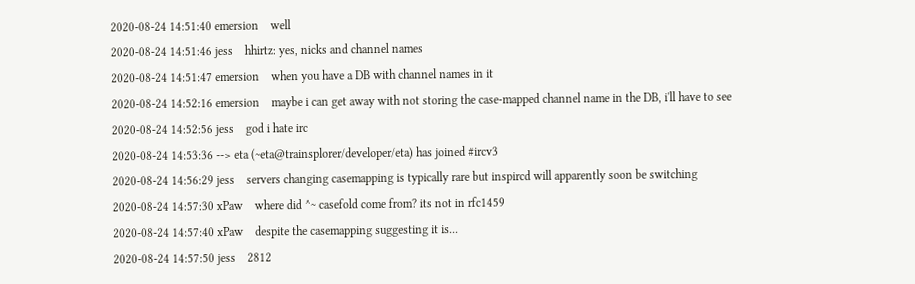2020-08-24 14:51:40 emersion    well
2020-08-24 14:51:46 jess    hhirtz: yes, nicks and channel names
2020-08-24 14:51:47 emersion    when you have a DB with channel names in it
2020-08-24 14:52:16 emersion    maybe i can get away with not storing the case-mapped channel name in the DB, i'll have to see
2020-08-24 14:52:56 jess    god i hate irc
2020-08-24 14:53:36 --> eta (~eta@trainsplorer/developer/eta) has joined #ircv3
2020-08-24 14:56:29 jess    servers changing casemapping is typically rare but inspircd will apparently soon be switching
2020-08-24 14:57:30 xPaw    where did ^~ casefold come from? its not in rfc1459
2020-08-24 14:57:40 xPaw    despite the casemapping suggesting it is...
2020-08-24 14:57:50 jess    2812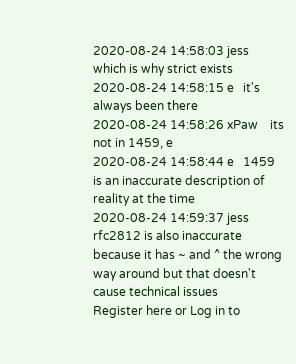2020-08-24 14:58:03 jess    which is why strict exists
2020-08-24 14:58:15 e   it's always been there
2020-08-24 14:58:26 xPaw    its not in 1459, e
2020-08-24 14:58:44 e   1459 is an inaccurate description of reality at the time
2020-08-24 14:59:37 jess    rfc2812 is also inaccurate because it has ~ and ^ the wrong way around but that doesn't cause technical issues
Register here or Log in to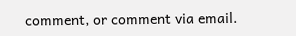comment, or comment via email.